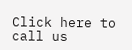Click here to call us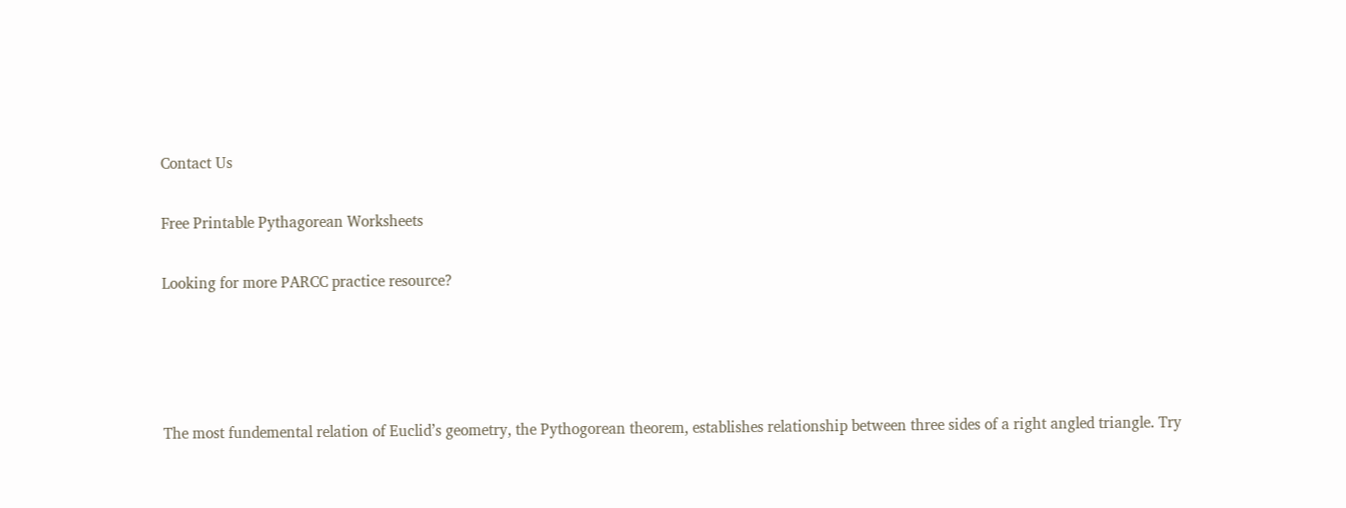Contact Us

Free Printable Pythagorean Worksheets

Looking for more PARCC practice resource?




The most fundemental relation of Euclid’s geometry, the Pythogorean theorem, establishes relationship between three sides of a right angled triangle. Try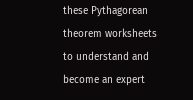these Pythagorean theorem worksheets to understand and become an expert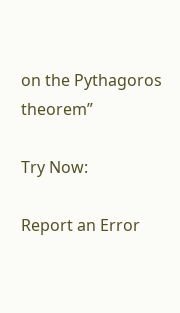on the Pythagoros theorem”

Try Now:

Report an Error